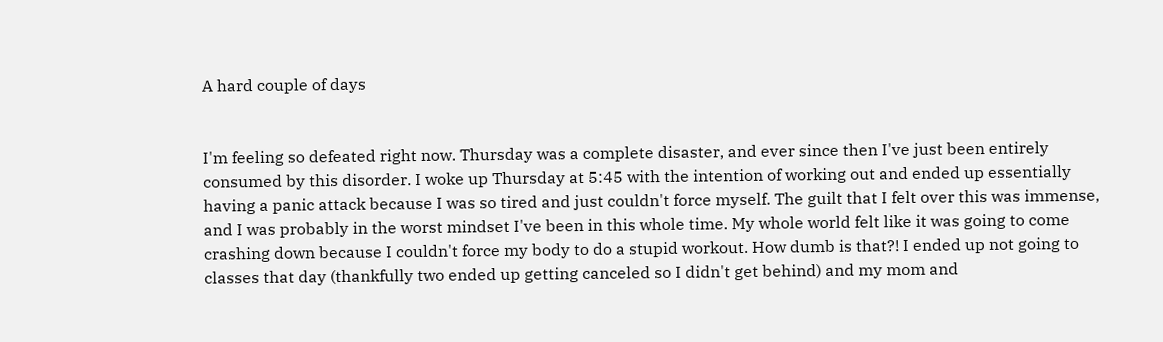A hard couple of days


I'm feeling so defeated right now. Thursday was a complete disaster, and ever since then I've just been entirely consumed by this disorder. I woke up Thursday at 5:45 with the intention of working out and ended up essentially having a panic attack because I was so tired and just couldn't force myself. The guilt that I felt over this was immense, and I was probably in the worst mindset I've been in this whole time. My whole world felt like it was going to come crashing down because I couldn't force my body to do a stupid workout. How dumb is that?! I ended up not going to classes that day (thankfully two ended up getting canceled so I didn't get behind) and my mom and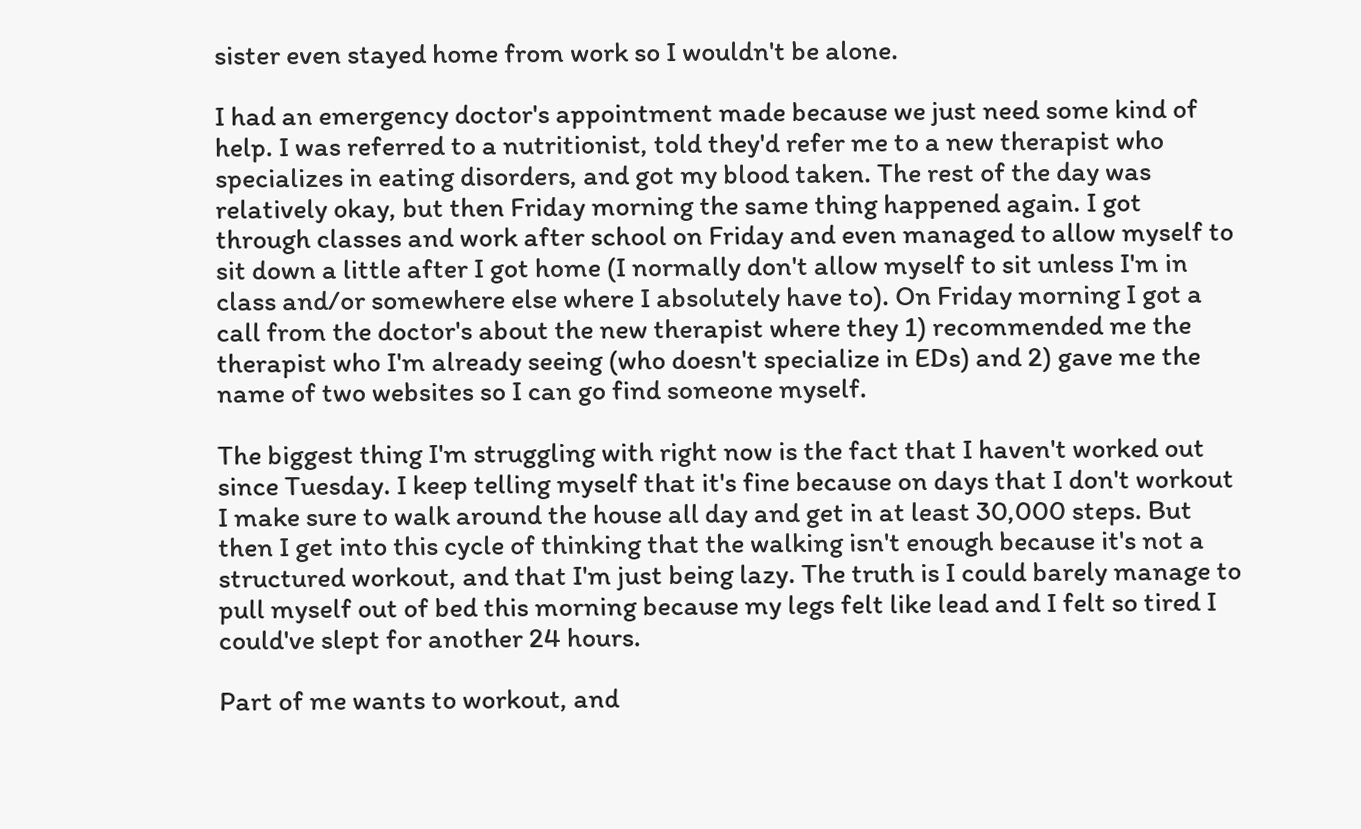sister even stayed home from work so I wouldn't be alone.

I had an emergency doctor's appointment made because we just need some kind of help. I was referred to a nutritionist, told they'd refer me to a new therapist who specializes in eating disorders, and got my blood taken. The rest of the day was relatively okay, but then Friday morning the same thing happened again. I got through classes and work after school on Friday and even managed to allow myself to sit down a little after I got home (I normally don't allow myself to sit unless I'm in class and/or somewhere else where I absolutely have to). On Friday morning I got a call from the doctor's about the new therapist where they 1) recommended me the therapist who I'm already seeing (who doesn't specialize in EDs) and 2) gave me the name of two websites so I can go find someone myself.

The biggest thing I'm struggling with right now is the fact that I haven't worked out since Tuesday. I keep telling myself that it's fine because on days that I don't workout I make sure to walk around the house all day and get in at least 30,000 steps. But then I get into this cycle of thinking that the walking isn't enough because it's not a structured workout, and that I'm just being lazy. The truth is I could barely manage to pull myself out of bed this morning because my legs felt like lead and I felt so tired I could've slept for another 24 hours.

Part of me wants to workout, and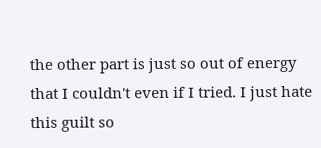the other part is just so out of energy that I couldn't even if I tried. I just hate this guilt so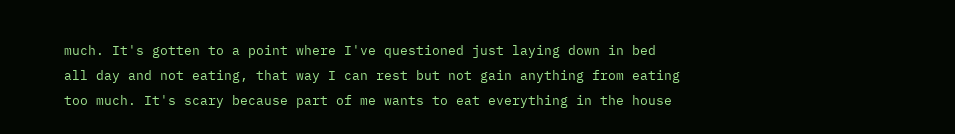much. It's gotten to a point where I've questioned just laying down in bed all day and not eating, that way I can rest but not gain anything from eating too much. It's scary because part of me wants to eat everything in the house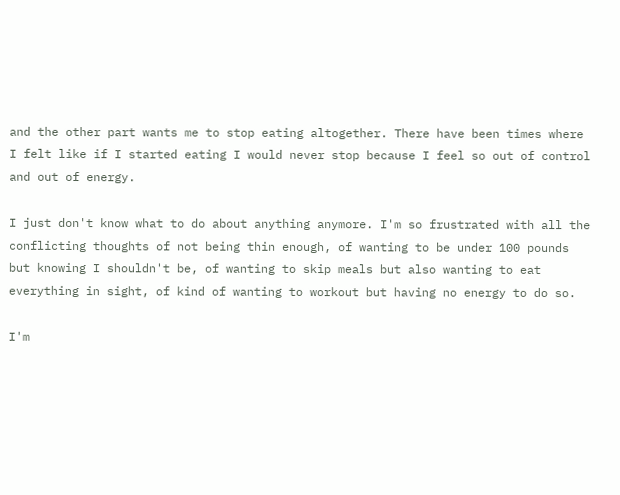and the other part wants me to stop eating altogether. There have been times where I felt like if I started eating I would never stop because I feel so out of control and out of energy.

I just don't know what to do about anything anymore. I'm so frustrated with all the conflicting thoughts of not being thin enough, of wanting to be under 100 pounds but knowing I shouldn't be, of wanting to skip meals but also wanting to eat everything in sight, of kind of wanting to workout but having no energy to do so.

I'm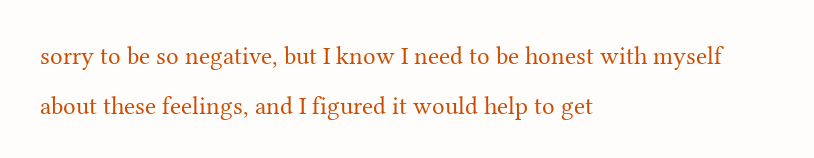sorry to be so negative, but I know I need to be honest with myself about these feelings, and I figured it would help to get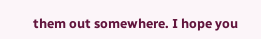them out somewhere. I hope you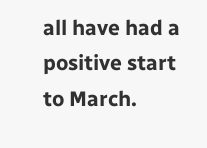all have had a positive start to March.